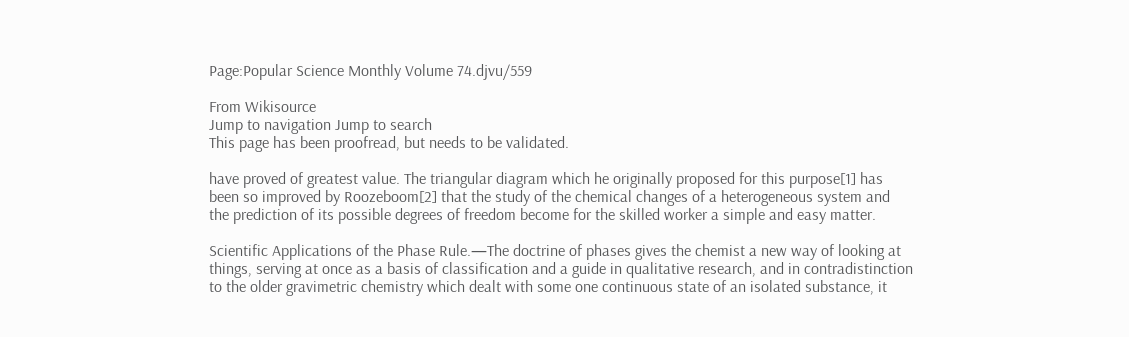Page:Popular Science Monthly Volume 74.djvu/559

From Wikisource
Jump to navigation Jump to search
This page has been proofread, but needs to be validated.

have proved of greatest value. The triangular diagram which he originally proposed for this purpose[1] has been so improved by Roozeboom[2] that the study of the chemical changes of a heterogeneous system and the prediction of its possible degrees of freedom become for the skilled worker a simple and easy matter.

Scientific Applications of the Phase Rule.—The doctrine of phases gives the chemist a new way of looking at things, serving at once as a basis of classification and a guide in qualitative research, and in contradistinction to the older gravimetric chemistry which dealt with some one continuous state of an isolated substance, it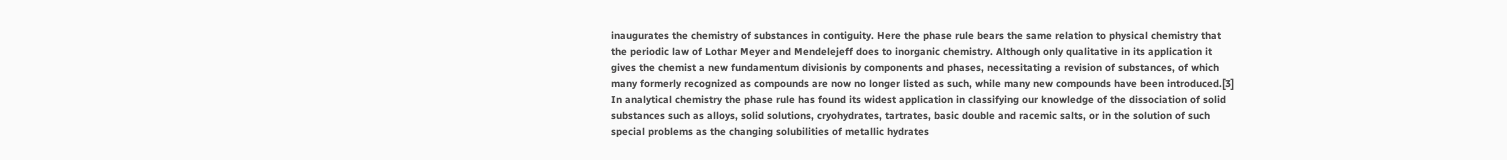inaugurates the chemistry of substances in contiguity. Here the phase rule bears the same relation to physical chemistry that the periodic law of Lothar Meyer and Mendelejeff does to inorganic chemistry. Although only qualitative in its application it gives the chemist a new fundamentum divisionis by components and phases, necessitating a revision of substances, of which many formerly recognized as compounds are now no longer listed as such, while many new compounds have been introduced.[3] In analytical chemistry the phase rule has found its widest application in classifying our knowledge of the dissociation of solid substances such as alloys, solid solutions, cryohydrates, tartrates, basic double and racemic salts, or in the solution of such special problems as the changing solubilities of metallic hydrates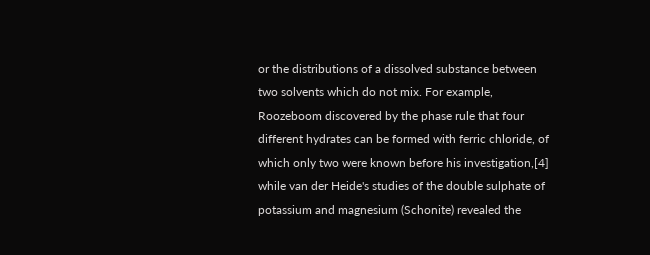or the distributions of a dissolved substance between two solvents which do not mix. For example, Roozeboom discovered by the phase rule that four different hydrates can be formed with ferric chloride, of which only two were known before his investigation,[4] while van der Heide's studies of the double sulphate of potassium and magnesium (Schonite) revealed the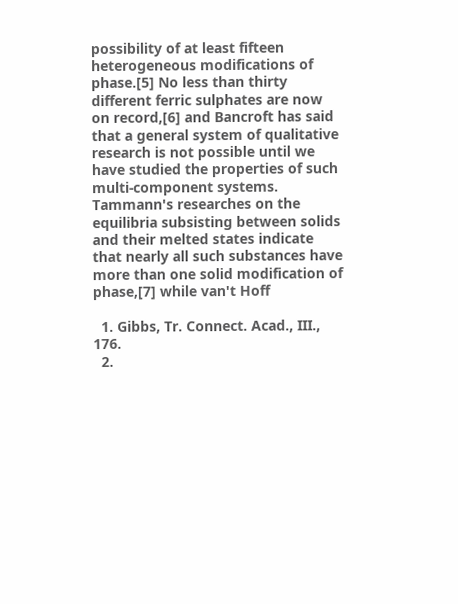possibility of at least fifteen heterogeneous modifications of phase.[5] No less than thirty different ferric sulphates are now on record,[6] and Bancroft has said that a general system of qualitative research is not possible until we have studied the properties of such multi-component systems. Tammann's researches on the equilibria subsisting between solids and their melted states indicate that nearly all such substances have more than one solid modification of phase,[7] while van't Hoff

  1. Gibbs, Tr. Connect. Acad., III., 176.
  2.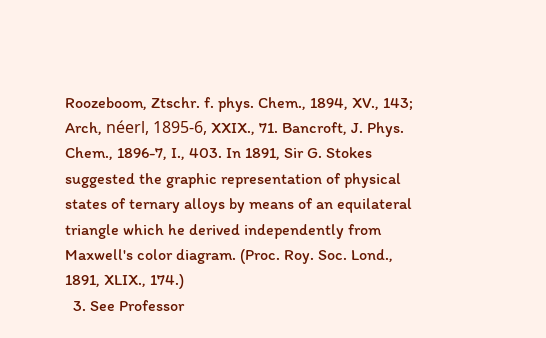Roozeboom, Ztschr. f. phys. Chem., 1894, XV., 143; Arch, néerl, 1895-6, XXIX., 71. Bancroft, J. Phys. Chem., 1896-7, I., 403. In 1891, Sir G. Stokes suggested the graphic representation of physical states of ternary alloys by means of an equilateral triangle which he derived independently from Maxwell's color diagram. (Proc. Roy. Soc. Lond., 1891, XLIX., 174.)
  3. See Professor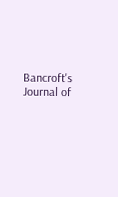Bancroft's Journal of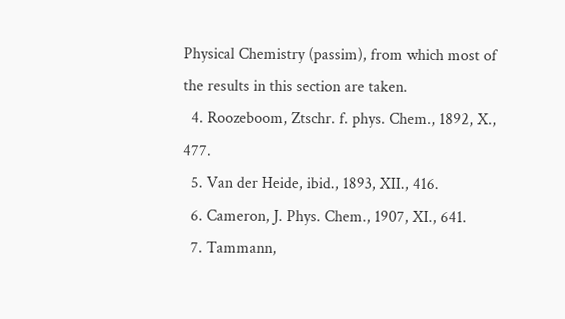Physical Chemistry (passim), from which most of the results in this section are taken.
  4. Roozeboom, Ztschr. f. phys. Chem., 1892, X., 477.
  5. Van der Heide, ibid., 1893, XII., 416.
  6. Cameron, J. Phys. Chem., 1907, XI., 641.
  7. Tammann,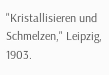"Kristallisieren und Schmelzen," Leipzig, 1903.